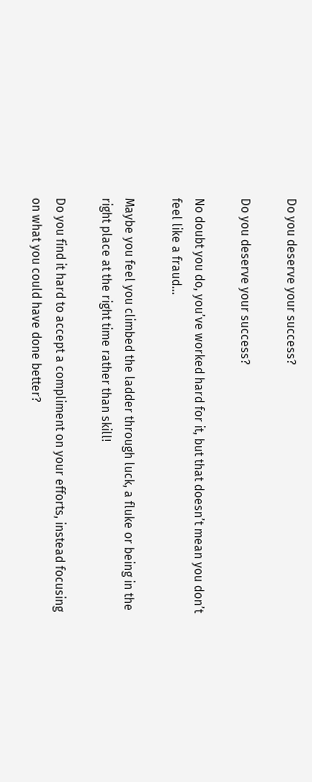Do you deserve your success?

Do you deserve your success?

No doubt you do, you’ve worked hard for it, but that doesn’t mean you don’t feel like a fraud…

Maybe you feel you climbed the ladder through luck, a fluke or being in the right place at the right time rather than skill!

Do you find it hard to accept a compliment on your efforts, instead focusing on what you could have done better?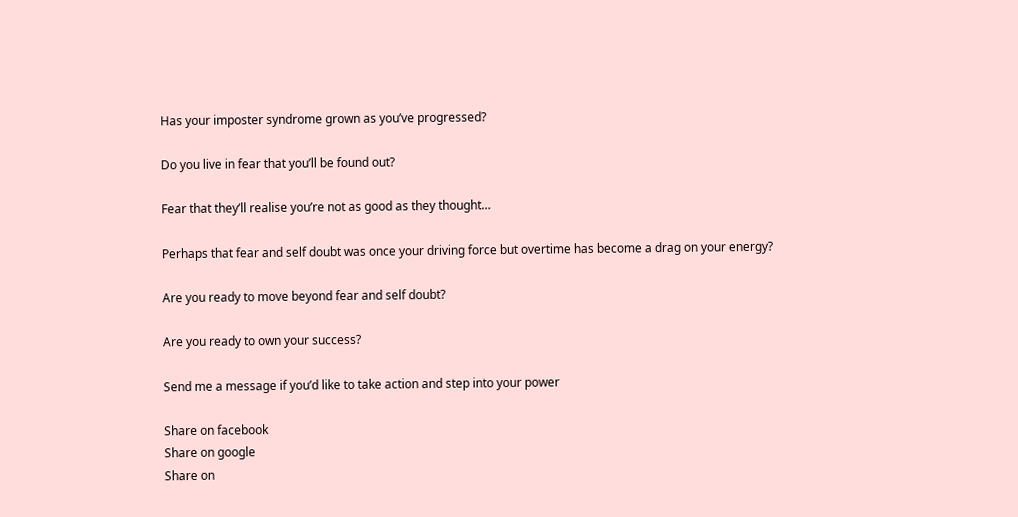Has your imposter syndrome grown as you’ve progressed?

Do you live in fear that you’ll be found out?

Fear that they’ll realise you’re not as good as they thought…

Perhaps that fear and self doubt was once your driving force but overtime has become a drag on your energy?

Are you ready to move beyond fear and self doubt?

Are you ready to own your success?

Send me a message if you’d like to take action and step into your power

Share on facebook
Share on google
Share on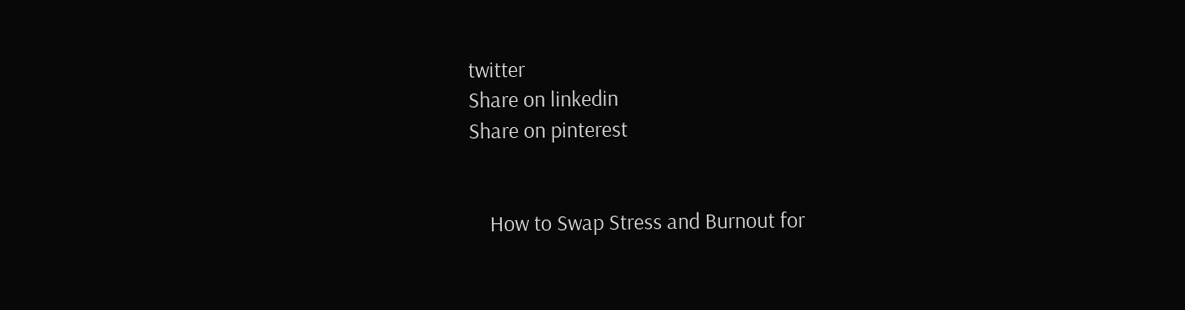twitter
Share on linkedin
Share on pinterest


    How to Swap Stress and Burnout for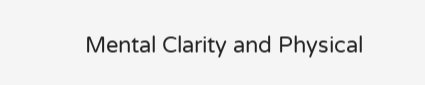Mental Clarity and Physical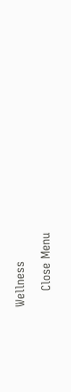Wellness

    Close Menu